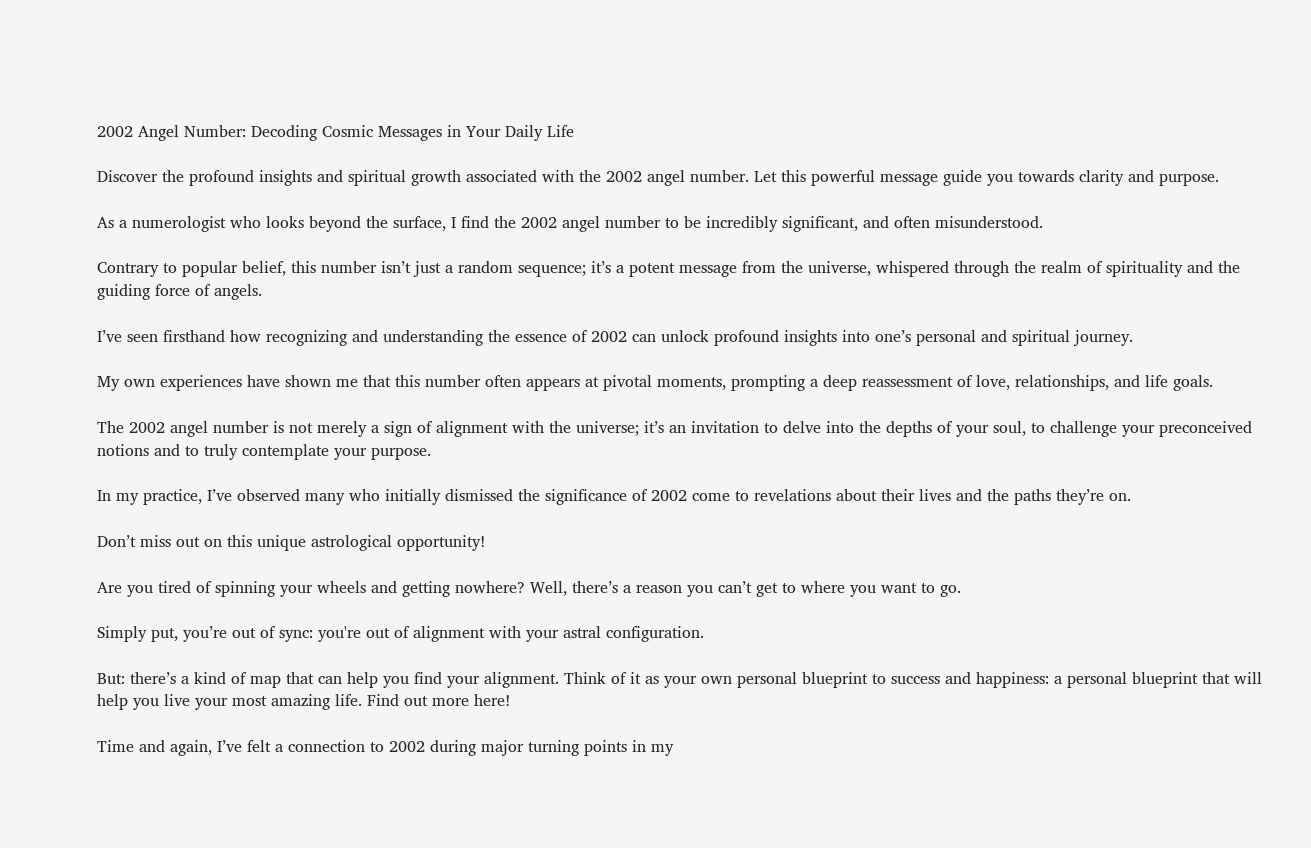2002 Angel Number: Decoding Cosmic Messages in Your Daily Life

Discover the profound insights and spiritual growth associated with the 2002 angel number. Let this powerful message guide you towards clarity and purpose.

As a numerologist who looks beyond the surface, I find the 2002 angel number to be incredibly significant, and often misunderstood.

Contrary to popular belief, this number isn’t just a random sequence; it’s a potent message from the universe, whispered through the realm of spirituality and the guiding force of angels.

I’ve seen firsthand how recognizing and understanding the essence of 2002 can unlock profound insights into one’s personal and spiritual journey.

My own experiences have shown me that this number often appears at pivotal moments, prompting a deep reassessment of love, relationships, and life goals.

The 2002 angel number is not merely a sign of alignment with the universe; it’s an invitation to delve into the depths of your soul, to challenge your preconceived notions and to truly contemplate your purpose.

In my practice, I’ve observed many who initially dismissed the significance of 2002 come to revelations about their lives and the paths they’re on.

Don’t miss out on this unique astrological opportunity!

Are you tired of spinning your wheels and getting nowhere? Well, there’s a reason you can’t get to where you want to go.

Simply put, you’re out of sync: you're out of alignment with your astral configuration.

But: there’s a kind of map that can help you find your alignment. Think of it as your own personal blueprint to success and happiness: a personal blueprint that will help you live your most amazing life. Find out more here!

Time and again, I’ve felt a connection to 2002 during major turning points in my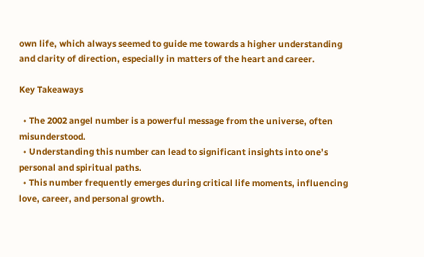own life, which always seemed to guide me towards a higher understanding and clarity of direction, especially in matters of the heart and career.

Key Takeaways

  • The 2002 angel number is a powerful message from the universe, often misunderstood.
  • Understanding this number can lead to significant insights into one’s personal and spiritual paths.
  • This number frequently emerges during critical life moments, influencing love, career, and personal growth.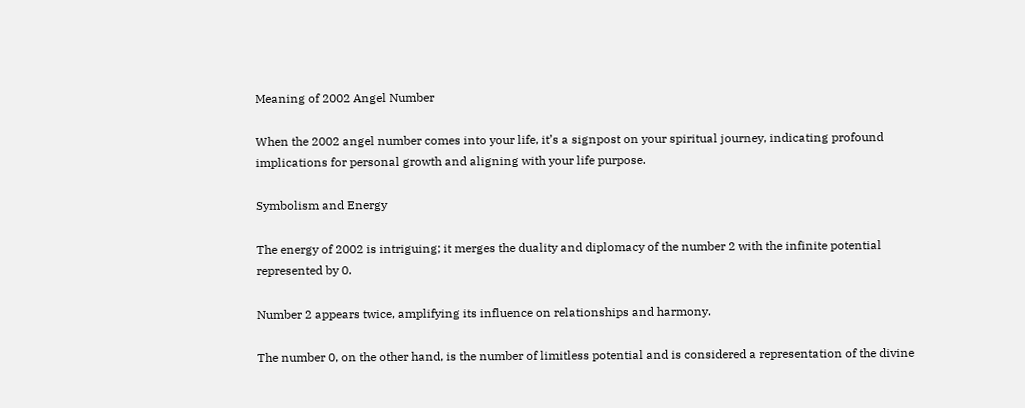Meaning of 2002 Angel Number

When the 2002 angel number comes into your life, it’s a signpost on your spiritual journey, indicating profound implications for personal growth and aligning with your life purpose.

Symbolism and Energy

The energy of 2002 is intriguing; it merges the duality and diplomacy of the number 2 with the infinite potential represented by 0.

Number 2 appears twice, amplifying its influence on relationships and harmony.

The number 0, on the other hand, is the number of limitless potential and is considered a representation of the divine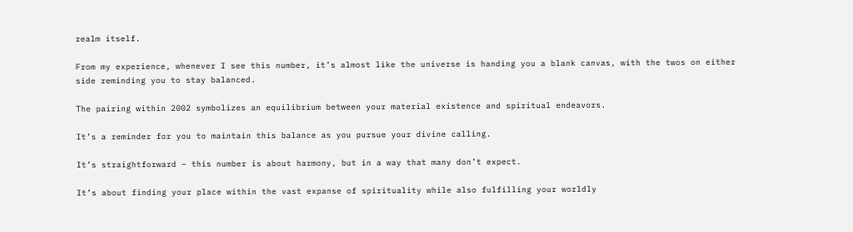realm itself.

From my experience, whenever I see this number, it’s almost like the universe is handing you a blank canvas, with the twos on either side reminding you to stay balanced.

The pairing within 2002 symbolizes an equilibrium between your material existence and spiritual endeavors.

It’s a reminder for you to maintain this balance as you pursue your divine calling.

It’s straightforward – this number is about harmony, but in a way that many don’t expect.

It’s about finding your place within the vast expanse of spirituality while also fulfilling your worldly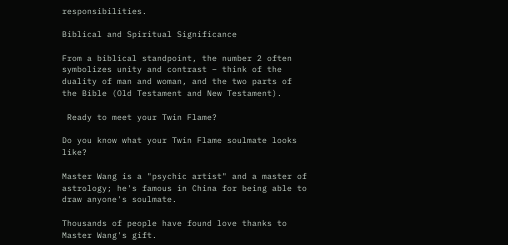responsibilities.

Biblical and Spiritual Significance

From a biblical standpoint, the number 2 often symbolizes unity and contrast – think of the duality of man and woman, and the two parts of the Bible (Old Testament and New Testament).

 Ready to meet your Twin Flame?

Do you know what your Twin Flame soulmate looks like?

Master Wang is a "psychic artist" and a master of astrology; he's famous in China for being able to draw anyone's soulmate.

Thousands of people have found love thanks to Master Wang's gift.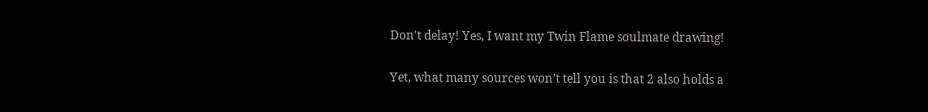Don't delay! Yes, I want my Twin Flame soulmate drawing!

Yet, what many sources won’t tell you is that 2 also holds a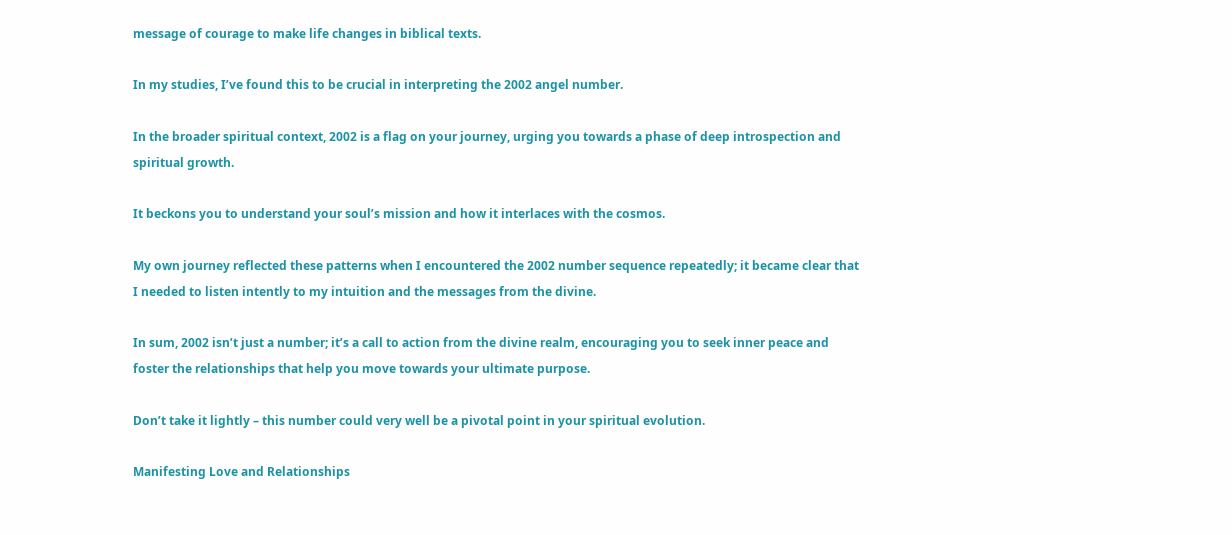message of courage to make life changes in biblical texts.

In my studies, I’ve found this to be crucial in interpreting the 2002 angel number.

In the broader spiritual context, 2002 is a flag on your journey, urging you towards a phase of deep introspection and spiritual growth.

It beckons you to understand your soul’s mission and how it interlaces with the cosmos.

My own journey reflected these patterns when I encountered the 2002 number sequence repeatedly; it became clear that I needed to listen intently to my intuition and the messages from the divine.

In sum, 2002 isn’t just a number; it’s a call to action from the divine realm, encouraging you to seek inner peace and foster the relationships that help you move towards your ultimate purpose.

Don’t take it lightly – this number could very well be a pivotal point in your spiritual evolution.

Manifesting Love and Relationships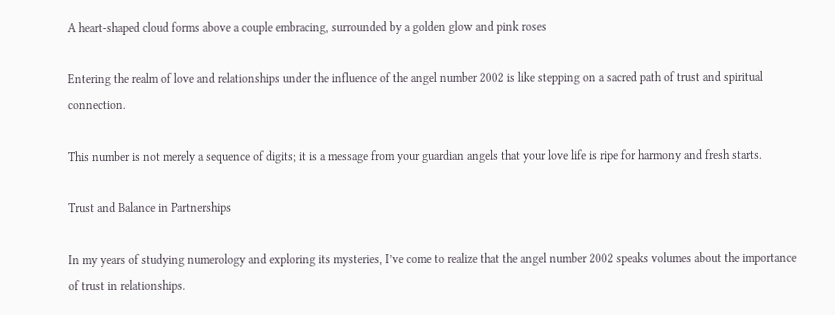A heart-shaped cloud forms above a couple embracing, surrounded by a golden glow and pink roses

Entering the realm of love and relationships under the influence of the angel number 2002 is like stepping on a sacred path of trust and spiritual connection.

This number is not merely a sequence of digits; it is a message from your guardian angels that your love life is ripe for harmony and fresh starts.

Trust and Balance in Partnerships

In my years of studying numerology and exploring its mysteries, I’ve come to realize that the angel number 2002 speaks volumes about the importance of trust in relationships.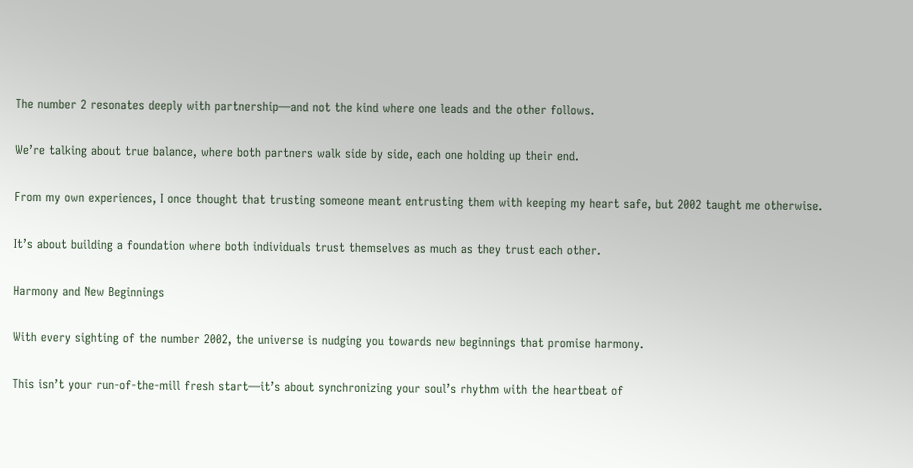The number 2 resonates deeply with partnership—and not the kind where one leads and the other follows.

We’re talking about true balance, where both partners walk side by side, each one holding up their end.

From my own experiences, I once thought that trusting someone meant entrusting them with keeping my heart safe, but 2002 taught me otherwise.

It’s about building a foundation where both individuals trust themselves as much as they trust each other.

Harmony and New Beginnings

With every sighting of the number 2002, the universe is nudging you towards new beginnings that promise harmony.

This isn’t your run-of-the-mill fresh start—it’s about synchronizing your soul’s rhythm with the heartbeat of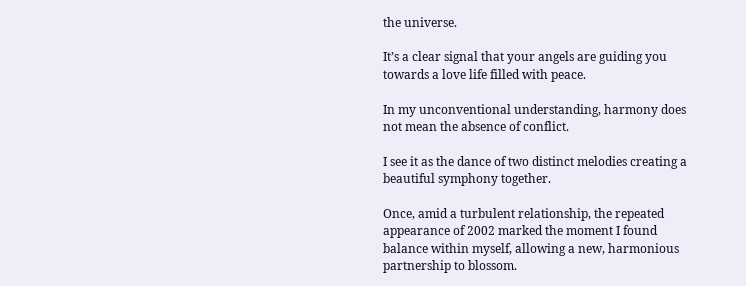the universe.

It’s a clear signal that your angels are guiding you towards a love life filled with peace.

In my unconventional understanding, harmony does not mean the absence of conflict.

I see it as the dance of two distinct melodies creating a beautiful symphony together.

Once, amid a turbulent relationship, the repeated appearance of 2002 marked the moment I found balance within myself, allowing a new, harmonious partnership to blossom.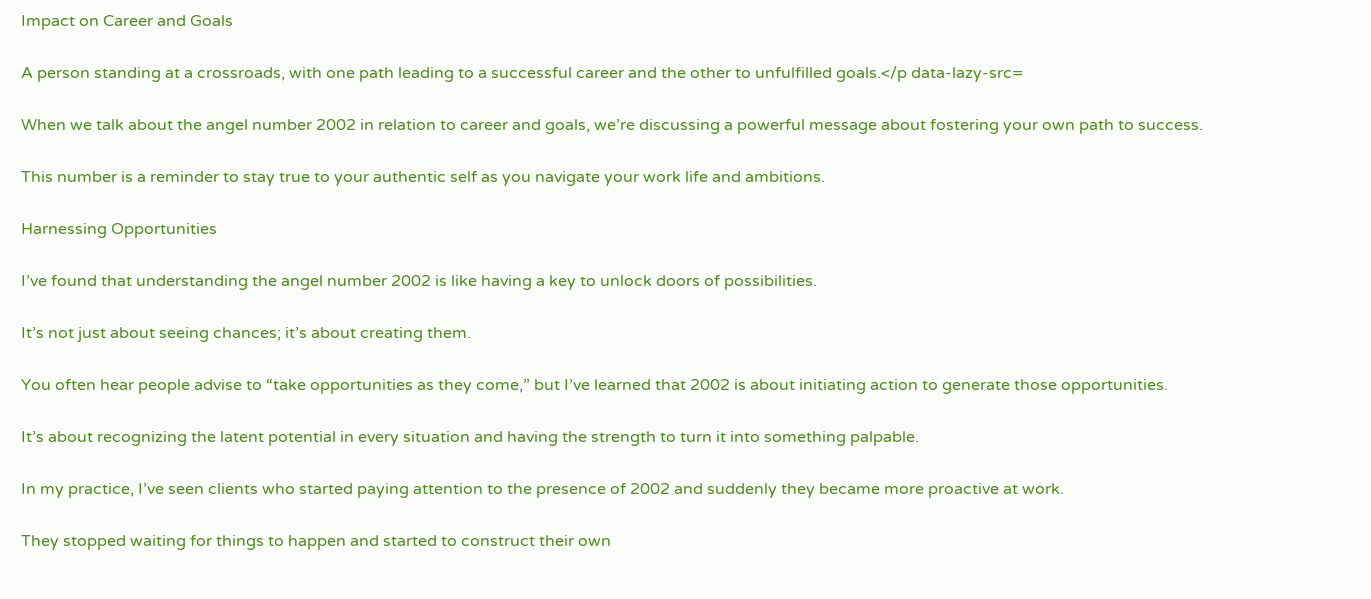Impact on Career and Goals

A person standing at a crossroads, with one path leading to a successful career and the other to unfulfilled goals.</p data-lazy-src=

When we talk about the angel number 2002 in relation to career and goals, we’re discussing a powerful message about fostering your own path to success.

This number is a reminder to stay true to your authentic self as you navigate your work life and ambitions.

Harnessing Opportunities

I’ve found that understanding the angel number 2002 is like having a key to unlock doors of possibilities.

It’s not just about seeing chances; it’s about creating them.

You often hear people advise to “take opportunities as they come,” but I’ve learned that 2002 is about initiating action to generate those opportunities.

It’s about recognizing the latent potential in every situation and having the strength to turn it into something palpable.

In my practice, I’ve seen clients who started paying attention to the presence of 2002 and suddenly they became more proactive at work.

They stopped waiting for things to happen and started to construct their own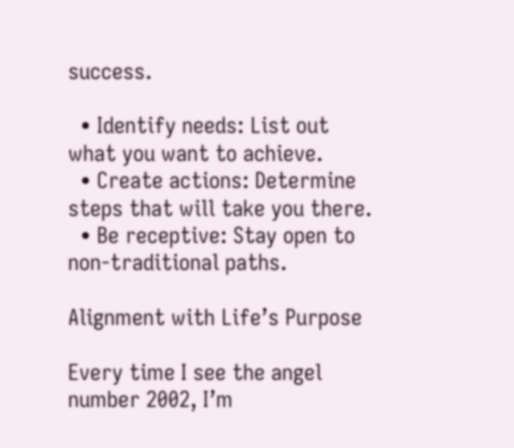success.

  • Identify needs: List out what you want to achieve.
  • Create actions: Determine steps that will take you there.
  • Be receptive: Stay open to non-traditional paths.

Alignment with Life’s Purpose

Every time I see the angel number 2002, I’m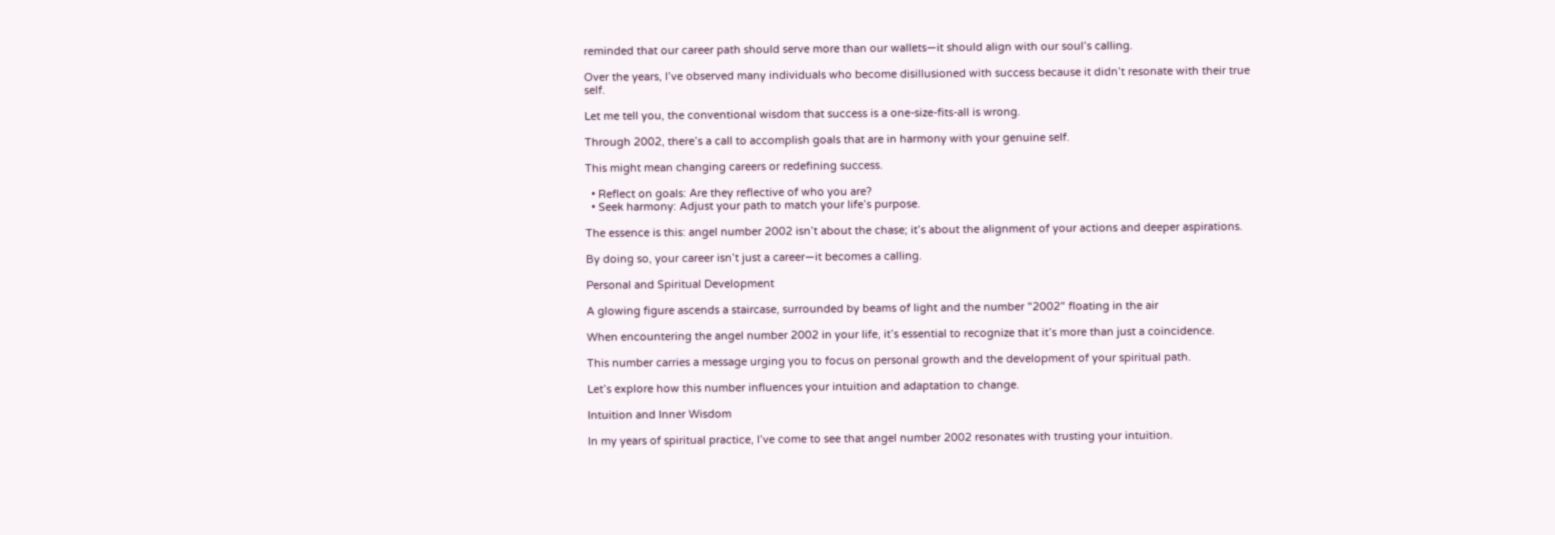reminded that our career path should serve more than our wallets—it should align with our soul’s calling.

Over the years, I’ve observed many individuals who become disillusioned with success because it didn’t resonate with their true self.

Let me tell you, the conventional wisdom that success is a one-size-fits-all is wrong.

Through 2002, there’s a call to accomplish goals that are in harmony with your genuine self.

This might mean changing careers or redefining success.

  • Reflect on goals: Are they reflective of who you are?
  • Seek harmony: Adjust your path to match your life’s purpose.

The essence is this: angel number 2002 isn’t about the chase; it’s about the alignment of your actions and deeper aspirations.

By doing so, your career isn’t just a career—it becomes a calling.

Personal and Spiritual Development

A glowing figure ascends a staircase, surrounded by beams of light and the number "2002" floating in the air

When encountering the angel number 2002 in your life, it’s essential to recognize that it’s more than just a coincidence.

This number carries a message urging you to focus on personal growth and the development of your spiritual path.

Let’s explore how this number influences your intuition and adaptation to change.

Intuition and Inner Wisdom

In my years of spiritual practice, I’ve come to see that angel number 2002 resonates with trusting your intuition.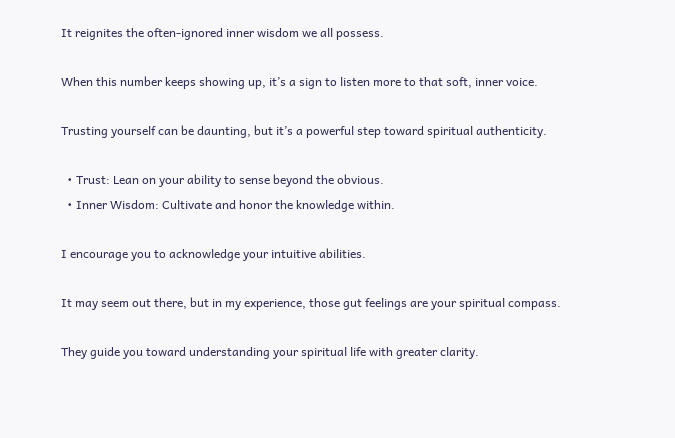It reignites the often-ignored inner wisdom we all possess.

When this number keeps showing up, it’s a sign to listen more to that soft, inner voice.

Trusting yourself can be daunting, but it’s a powerful step toward spiritual authenticity.

  • Trust: Lean on your ability to sense beyond the obvious.
  • Inner Wisdom: Cultivate and honor the knowledge within.

I encourage you to acknowledge your intuitive abilities.

It may seem out there, but in my experience, those gut feelings are your spiritual compass.

They guide you toward understanding your spiritual life with greater clarity.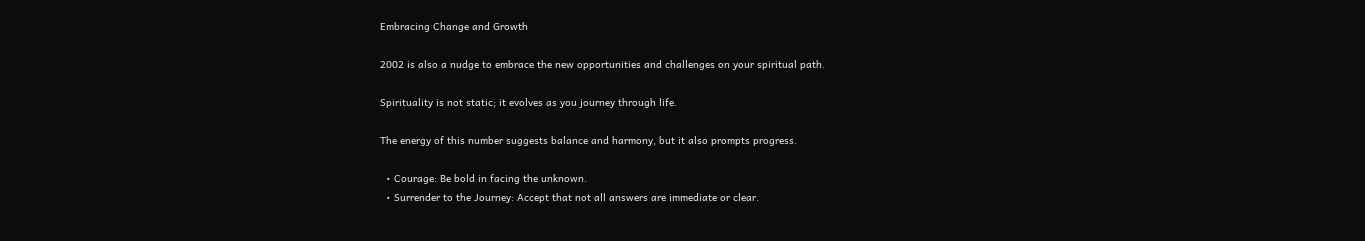Embracing Change and Growth

2002 is also a nudge to embrace the new opportunities and challenges on your spiritual path.

Spirituality is not static; it evolves as you journey through life.

The energy of this number suggests balance and harmony, but it also prompts progress.

  • Courage: Be bold in facing the unknown.
  • Surrender to the Journey: Accept that not all answers are immediate or clear.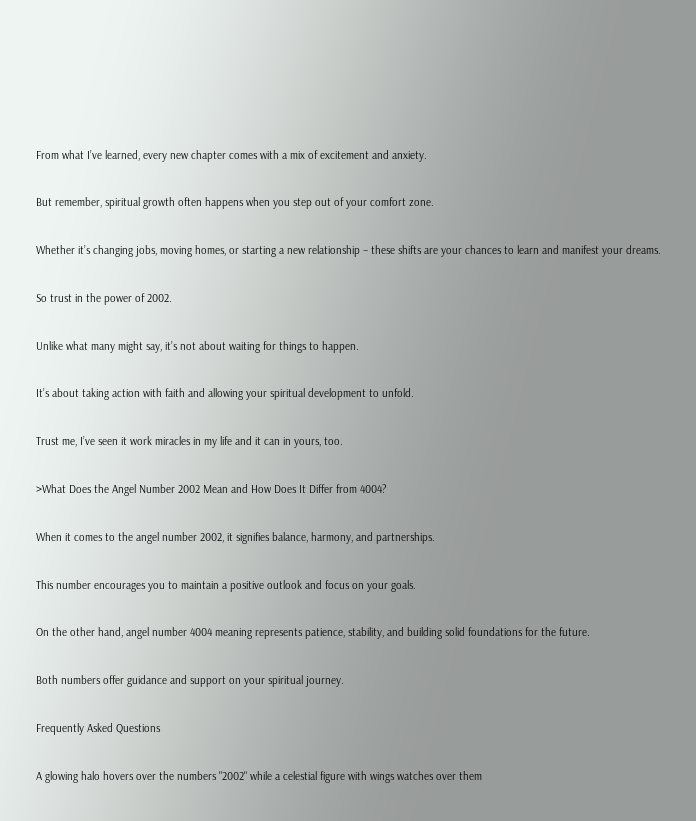From what I’ve learned, every new chapter comes with a mix of excitement and anxiety.

But remember, spiritual growth often happens when you step out of your comfort zone.

Whether it’s changing jobs, moving homes, or starting a new relationship – these shifts are your chances to learn and manifest your dreams.

So trust in the power of 2002.

Unlike what many might say, it’s not about waiting for things to happen.

It’s about taking action with faith and allowing your spiritual development to unfold.

Trust me, I’ve seen it work miracles in my life and it can in yours, too.

>What Does the Angel Number 2002 Mean and How Does It Differ from 4004?

When it comes to the angel number 2002, it signifies balance, harmony, and partnerships.

This number encourages you to maintain a positive outlook and focus on your goals.

On the other hand, angel number 4004 meaning represents patience, stability, and building solid foundations for the future.

Both numbers offer guidance and support on your spiritual journey.

Frequently Asked Questions

A glowing halo hovers over the numbers "2002" while a celestial figure with wings watches over them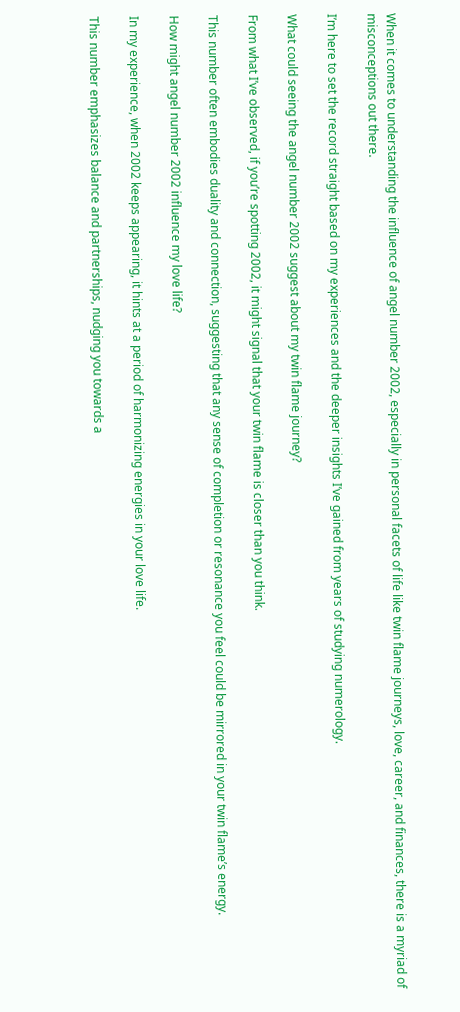When it comes to understanding the influence of angel number 2002, especially in personal facets of life like twin flame journeys, love, career, and finances, there is a myriad of misconceptions out there.

I’m here to set the record straight based on my experiences and the deeper insights I’ve gained from years of studying numerology.

What could seeing the angel number 2002 suggest about my twin flame journey?

From what I’ve observed, if you’re spotting 2002, it might signal that your twin flame is closer than you think.

This number often embodies duality and connection, suggesting that any sense of completion or resonance you feel could be mirrored in your twin flame’s energy.

How might angel number 2002 influence my love life?

In my experience, when 2002 keeps appearing, it hints at a period of harmonizing energies in your love life.

This number emphasizes balance and partnerships, nudging you towards a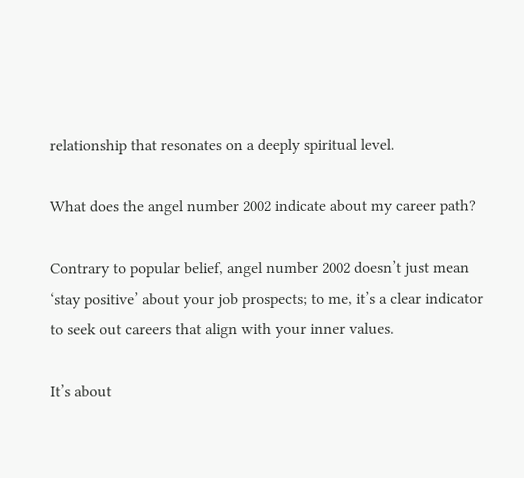relationship that resonates on a deeply spiritual level.

What does the angel number 2002 indicate about my career path?

Contrary to popular belief, angel number 2002 doesn’t just mean ‘stay positive’ about your job prospects; to me, it’s a clear indicator to seek out careers that align with your inner values.

It’s about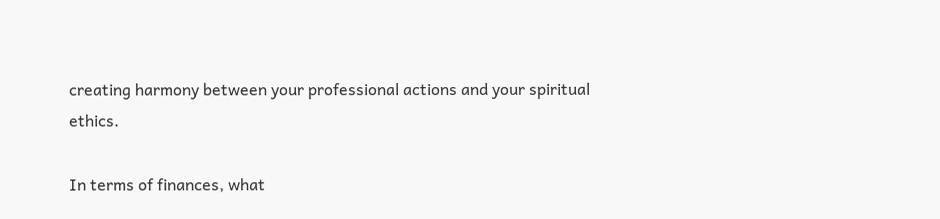creating harmony between your professional actions and your spiritual ethics.

In terms of finances, what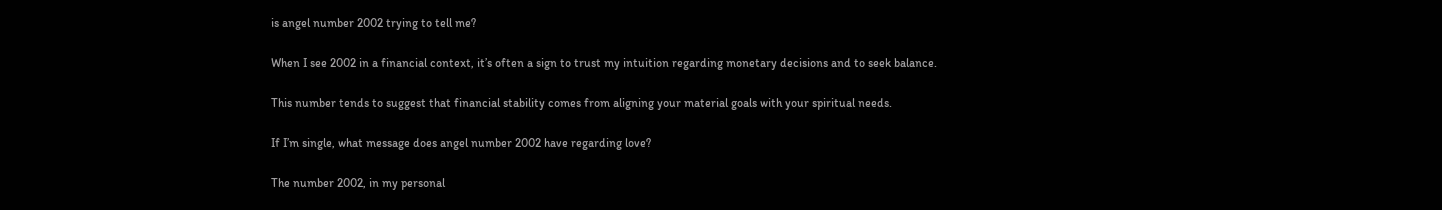is angel number 2002 trying to tell me?

When I see 2002 in a financial context, it’s often a sign to trust my intuition regarding monetary decisions and to seek balance.

This number tends to suggest that financial stability comes from aligning your material goals with your spiritual needs.

If I’m single, what message does angel number 2002 have regarding love?

The number 2002, in my personal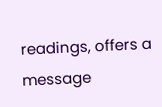readings, offers a message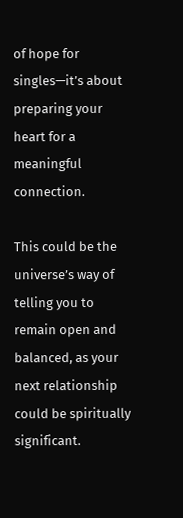of hope for singles—it’s about preparing your heart for a meaningful connection.

This could be the universe’s way of telling you to remain open and balanced, as your next relationship could be spiritually significant.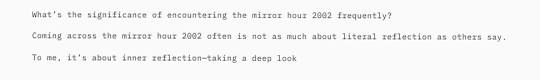What’s the significance of encountering the mirror hour 2002 frequently?

Coming across the mirror hour 2002 often is not as much about literal reflection as others say.

To me, it’s about inner reflection—taking a deep look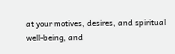at your motives, desires, and spiritual well-being, and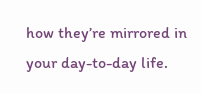how they’re mirrored in your day-to-day life.